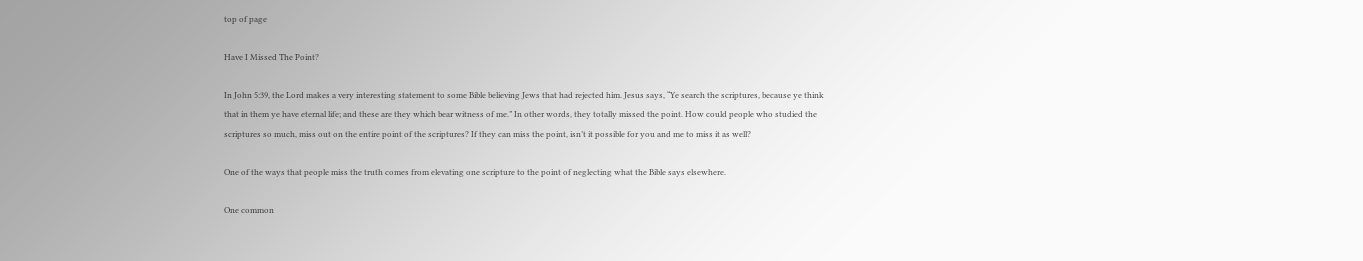top of page

Have I Missed The Point?

In John 5:39, the Lord makes a very interesting statement to some Bible believing Jews that had rejected him. Jesus says, “Ye search the scriptures, because ye think that in them ye have eternal life; and these are they which bear witness of me.” In other words, they totally missed the point. How could people who studied the scriptures so much, miss out on the entire point of the scriptures? If they can miss the point, isn’t it possible for you and me to miss it as well?

One of the ways that people miss the truth comes from elevating one scripture to the point of neglecting what the Bible says elsewhere.

One common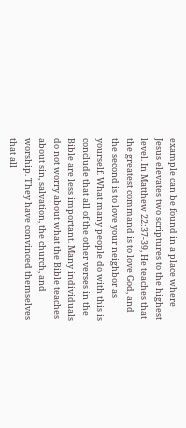example can be found in a place where Jesus elevates two scriptures to the highest level. In Matthew 22:37-39, He teaches that the greatest command is to love God, and the second is to love your neighbor as yourself. What many people do with this is conclude that all of the other verses in the Bible are less important. Many individuals do not worry about what the Bible teaches about sin, salvation, the church, and worship. They have convinced themselves that all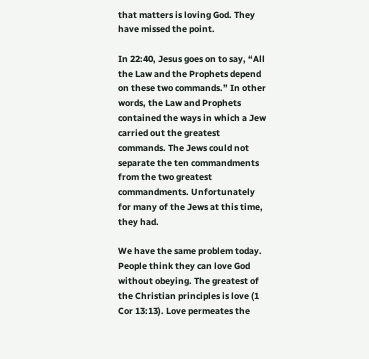that matters is loving God. They have missed the point.

In 22:40, Jesus goes on to say, “All the Law and the Prophets depend on these two commands.” In other words, the Law and Prophets contained the ways in which a Jew carried out the greatest commands. The Jews could not separate the ten commandments from the two greatest commandments. Unfortunately for many of the Jews at this time, they had.

We have the same problem today. People think they can love God without obeying. The greatest of the Christian principles is love (1 Cor 13:13). Love permeates the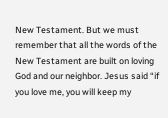New Testament. But we must remember that all the words of the New Testament are built on loving God and our neighbor. Jesus said “if you love me, you will keep my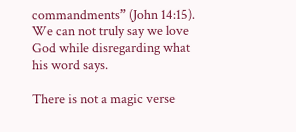commandments” (John 14:15). We can not truly say we love God while disregarding what his word says.

There is not a magic verse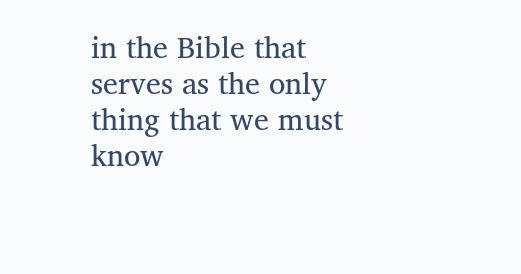in the Bible that serves as the only thing that we must know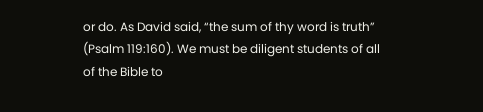or do. As David said, “the sum of thy word is truth” (Psalm 119:160). We must be diligent students of all of the Bible to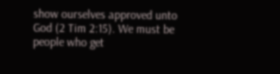show ourselves approved unto God (2 Tim 2:15). We must be people who get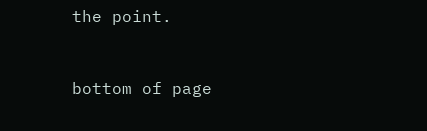the point.


bottom of page